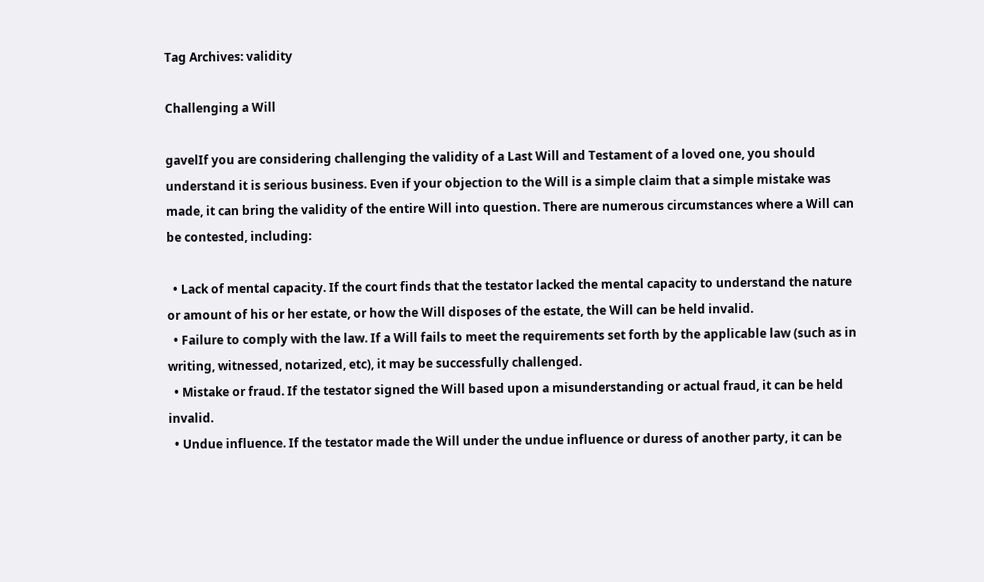Tag Archives: validity

Challenging a Will

gavelIf you are considering challenging the validity of a Last Will and Testament of a loved one, you should understand it is serious business. Even if your objection to the Will is a simple claim that a simple mistake was made, it can bring the validity of the entire Will into question. There are numerous circumstances where a Will can be contested, including:

  • Lack of mental capacity. If the court finds that the testator lacked the mental capacity to understand the nature or amount of his or her estate, or how the Will disposes of the estate, the Will can be held invalid.
  • Failure to comply with the law. If a Will fails to meet the requirements set forth by the applicable law (such as in writing, witnessed, notarized, etc), it may be successfully challenged.
  • Mistake or fraud. If the testator signed the Will based upon a misunderstanding or actual fraud, it can be held invalid.
  • Undue influence. If the testator made the Will under the undue influence or duress of another party, it can be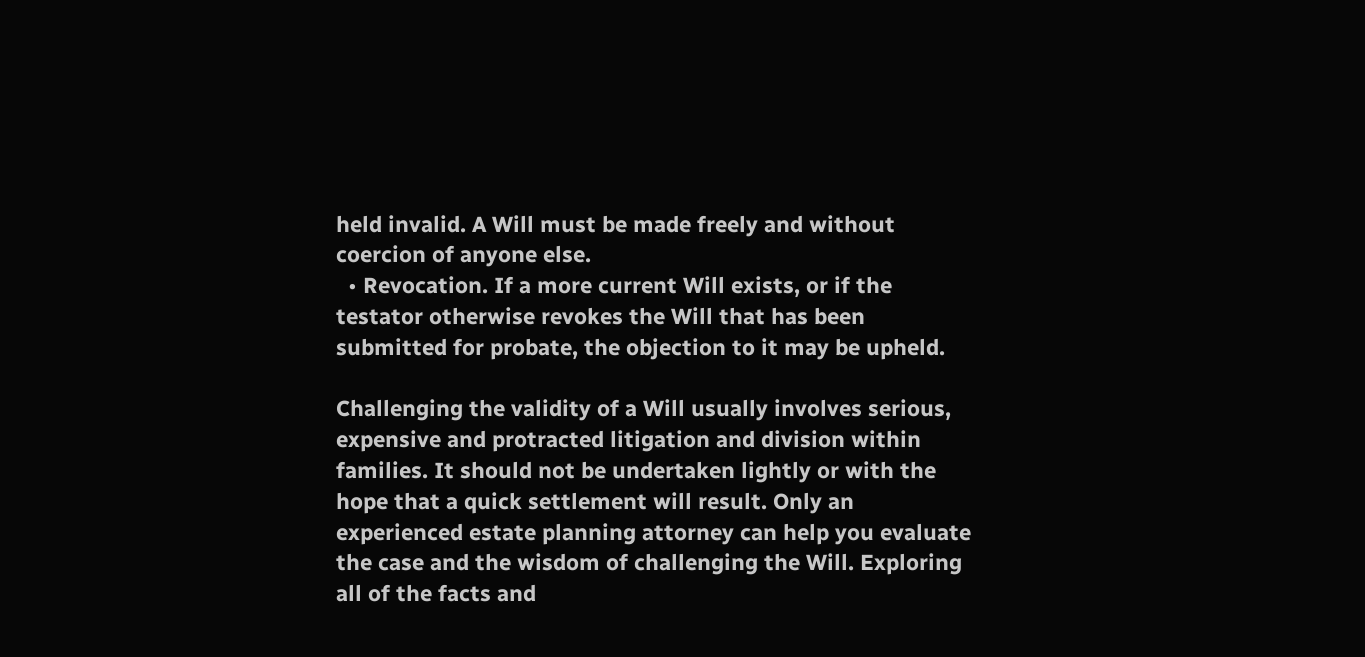held invalid. A Will must be made freely and without coercion of anyone else.
  • Revocation. If a more current Will exists, or if the testator otherwise revokes the Will that has been submitted for probate, the objection to it may be upheld.

Challenging the validity of a Will usually involves serious, expensive and protracted litigation and division within families. It should not be undertaken lightly or with the hope that a quick settlement will result. Only an experienced estate planning attorney can help you evaluate the case and the wisdom of challenging the Will. Exploring all of the facts and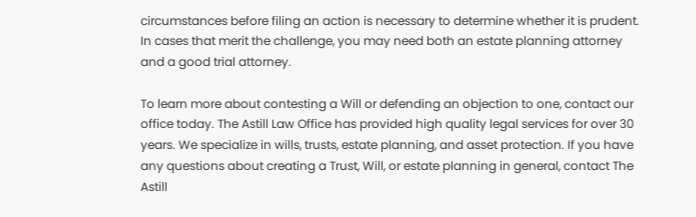circumstances before filing an action is necessary to determine whether it is prudent. In cases that merit the challenge, you may need both an estate planning attorney and a good trial attorney.

To learn more about contesting a Will or defending an objection to one, contact our office today. The Astill Law Office has provided high quality legal services for over 30 years. We specialize in wills, trusts, estate planning, and asset protection. If you have any questions about creating a Trust, Will, or estate planning in general, contact The Astill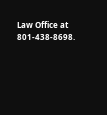Law Office at 801-438-8698.